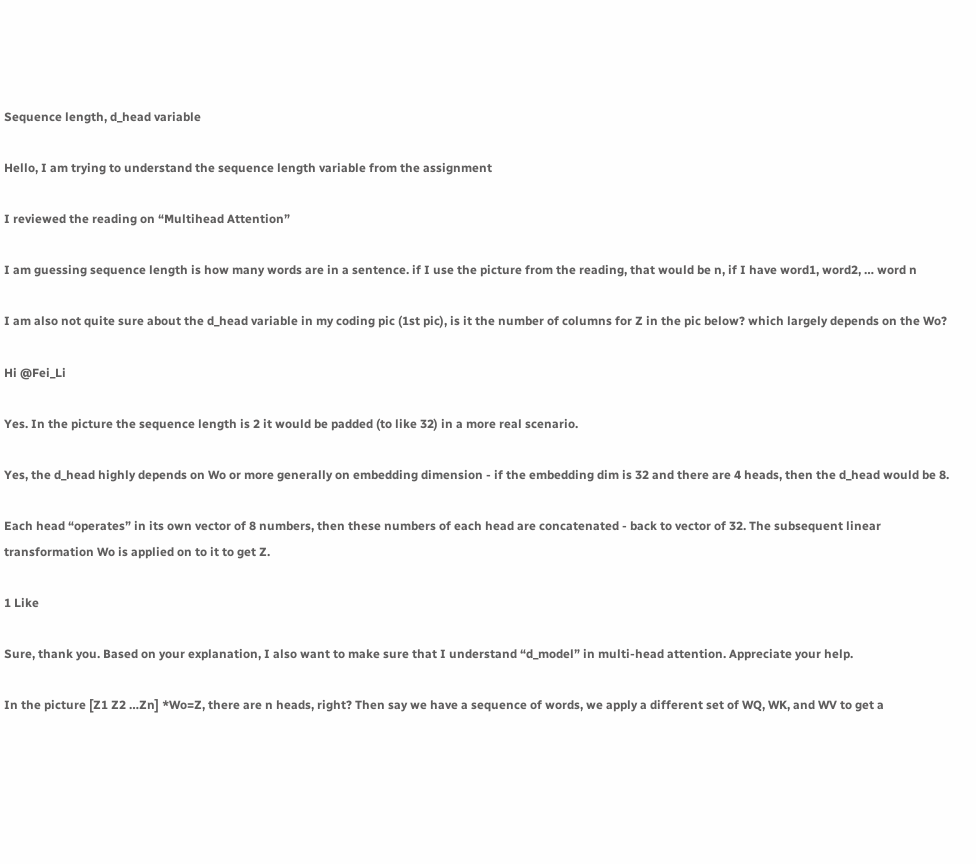Sequence length, d_head variable

Hello, I am trying to understand the sequence length variable from the assignment

I reviewed the reading on “Multihead Attention”

I am guessing sequence length is how many words are in a sentence. if I use the picture from the reading, that would be n, if I have word1, word2, … word n

I am also not quite sure about the d_head variable in my coding pic (1st pic), is it the number of columns for Z in the pic below? which largely depends on the Wo?

Hi @Fei_Li

Yes. In the picture the sequence length is 2 it would be padded (to like 32) in a more real scenario.

Yes, the d_head highly depends on Wo or more generally on embedding dimension - if the embedding dim is 32 and there are 4 heads, then the d_head would be 8.

Each head “operates” in its own vector of 8 numbers, then these numbers of each head are concatenated - back to vector of 32. The subsequent linear transformation Wo is applied on to it to get Z.

1 Like

Sure, thank you. Based on your explanation, I also want to make sure that I understand “d_model” in multi-head attention. Appreciate your help.

In the picture [Z1 Z2 …Zn] *Wo=Z, there are n heads, right? Then say we have a sequence of words, we apply a different set of WQ, WK, and WV to get a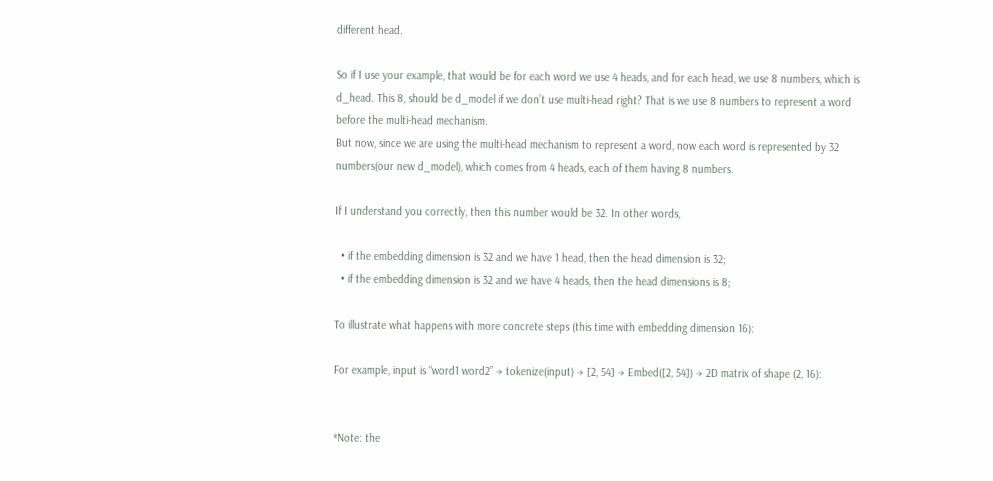different head.

So if I use your example, that would be for each word we use 4 heads, and for each head, we use 8 numbers, which is d_head. This 8, should be d_model if we don’t use multi-head right? That is we use 8 numbers to represent a word before the multi-head mechanism.
But now, since we are using the multi-head mechanism to represent a word, now each word is represented by 32 numbers(our new d_model), which comes from 4 heads, each of them having 8 numbers.

If I understand you correctly, then this number would be 32. In other words,

  • if the embedding dimension is 32 and we have 1 head, then the head dimension is 32;
  • if the embedding dimension is 32 and we have 4 heads, then the head dimensions is 8;

To illustrate what happens with more concrete steps (this time with embedding dimension 16):

For example, input is “word1 word2” → tokenize(input) → [2, 54] → Embed([2, 54]) → 2D matrix of shape (2, 16):


*Note: the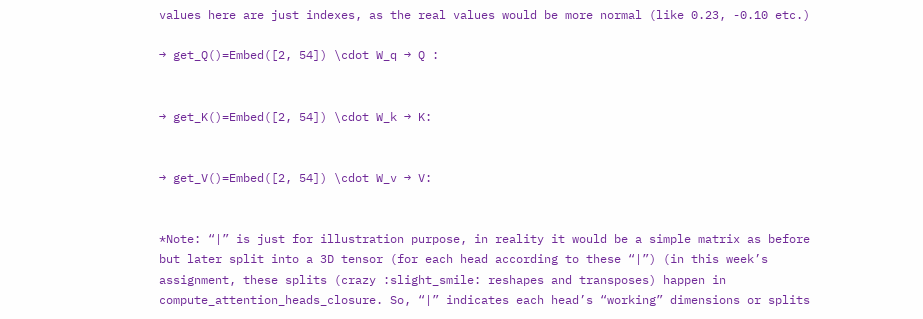values here are just indexes, as the real values would be more normal (like 0.23, -0.10 etc.)

→ get_Q()=Embed([2, 54]) \cdot W_q → Q :


→ get_K()=Embed([2, 54]) \cdot W_k → K:


→ get_V()=Embed([2, 54]) \cdot W_v → V:


*Note: “|” is just for illustration purpose, in reality it would be a simple matrix as before but later split into a 3D tensor (for each head according to these “|”) (in this week’s assignment, these splits (crazy :slight_smile: reshapes and transposes) happen in compute_attention_heads_closure. So, “|” indicates each head’s “working” dimensions or splits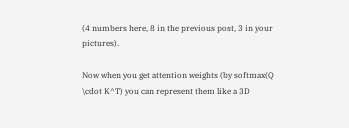(4 numbers here, 8 in the previous post, 3 in your pictures).

Now when you get attention weights (by softmax(Q \cdot K^T) you can represent them like a 3D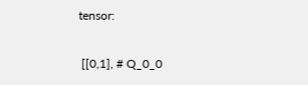tensor:

 [[0,1], # Q_0_0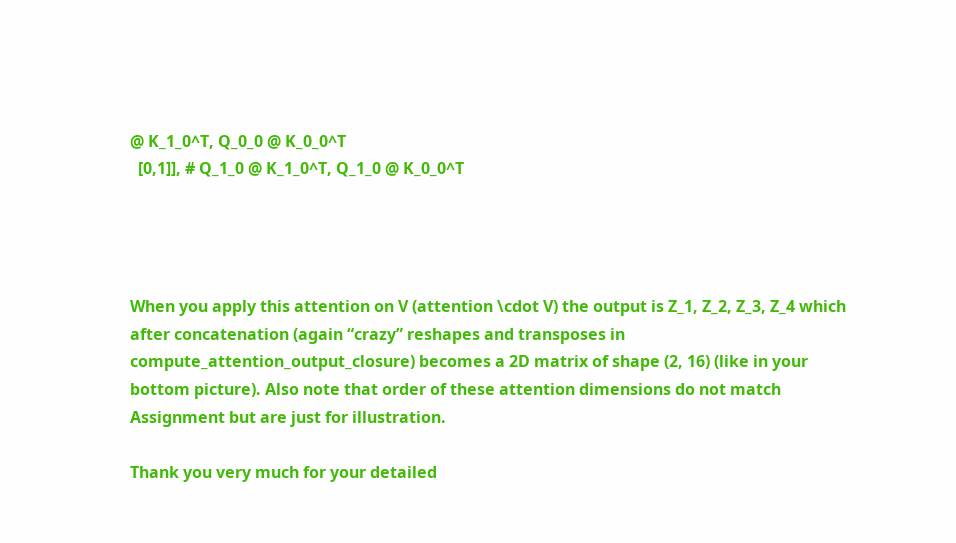@ K_1_0^T, Q_0_0 @ K_0_0^T
  [0,1]], # Q_1_0 @ K_1_0^T, Q_1_0 @ K_0_0^T




When you apply this attention on V (attention \cdot V) the output is Z_1, Z_2, Z_3, Z_4 which after concatenation (again “crazy” reshapes and transposes in compute_attention_output_closure) becomes a 2D matrix of shape (2, 16) (like in your bottom picture). Also note that order of these attention dimensions do not match Assignment but are just for illustration.

Thank you very much for your detailed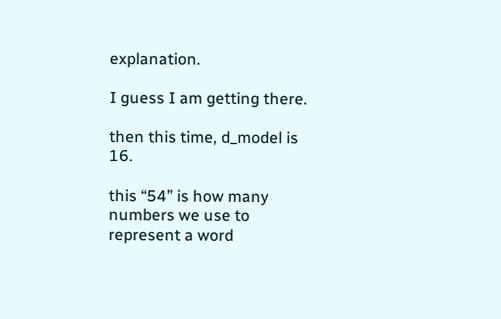explanation.

I guess I am getting there.

then this time, d_model is 16.

this “54” is how many numbers we use to represent a word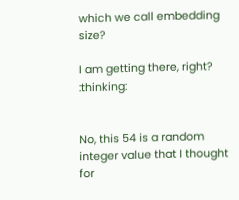which we call embedding size?

I am getting there, right? :thinking:


No, this 54 is a random integer value that I thought for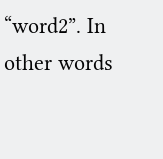“word2”. In other words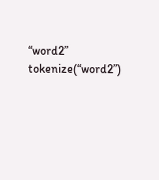“word2” tokenize(“word2”)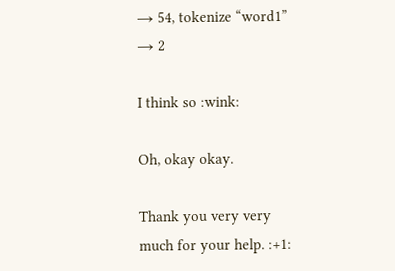→ 54, tokenize “word1” → 2

I think so :wink:

Oh, okay okay.

Thank you very very much for your help. :+1: